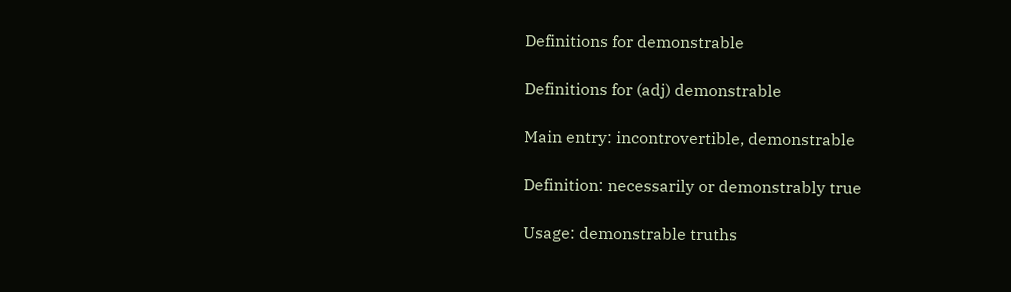Definitions for demonstrable

Definitions for (adj) demonstrable

Main entry: incontrovertible, demonstrable

Definition: necessarily or demonstrably true

Usage: demonstrable truths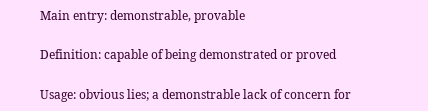Main entry: demonstrable, provable

Definition: capable of being demonstrated or proved

Usage: obvious lies; a demonstrable lack of concern for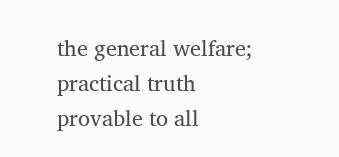the general welfare; practical truth provable to all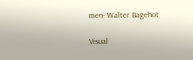men- Walter Bagehot

Visual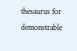thesaurus for demonstrable